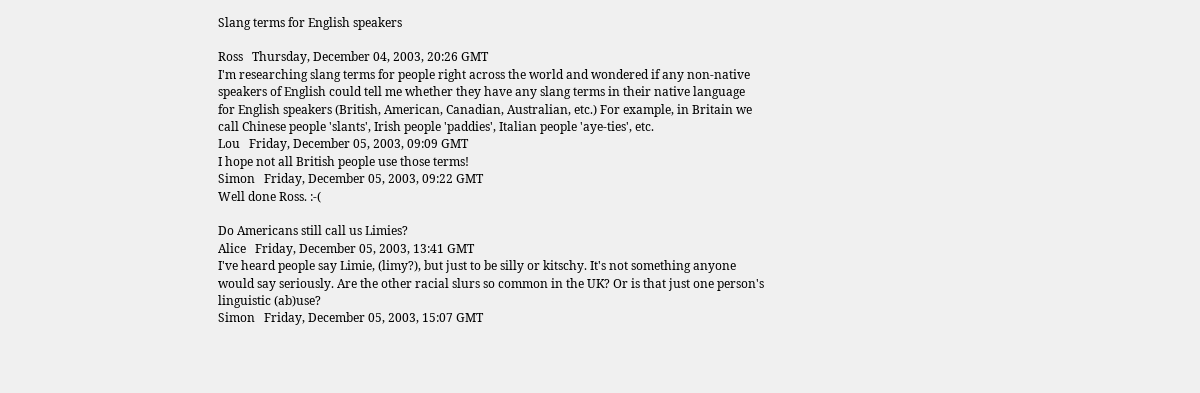Slang terms for English speakers

Ross   Thursday, December 04, 2003, 20:26 GMT
I'm researching slang terms for people right across the world and wondered if any non-native speakers of English could tell me whether they have any slang terms in their native language for English speakers (British, American, Canadian, Australian, etc.) For example, in Britain we call Chinese people 'slants', Irish people 'paddies', Italian people 'aye-ties', etc.
Lou   Friday, December 05, 2003, 09:09 GMT
I hope not all British people use those terms!
Simon   Friday, December 05, 2003, 09:22 GMT
Well done Ross. :-(

Do Americans still call us Limies?
Alice   Friday, December 05, 2003, 13:41 GMT
I've heard people say Limie, (limy?), but just to be silly or kitschy. It's not something anyone would say seriously. Are the other racial slurs so common in the UK? Or is that just one person's linguistic (ab)use?
Simon   Friday, December 05, 2003, 15:07 GMT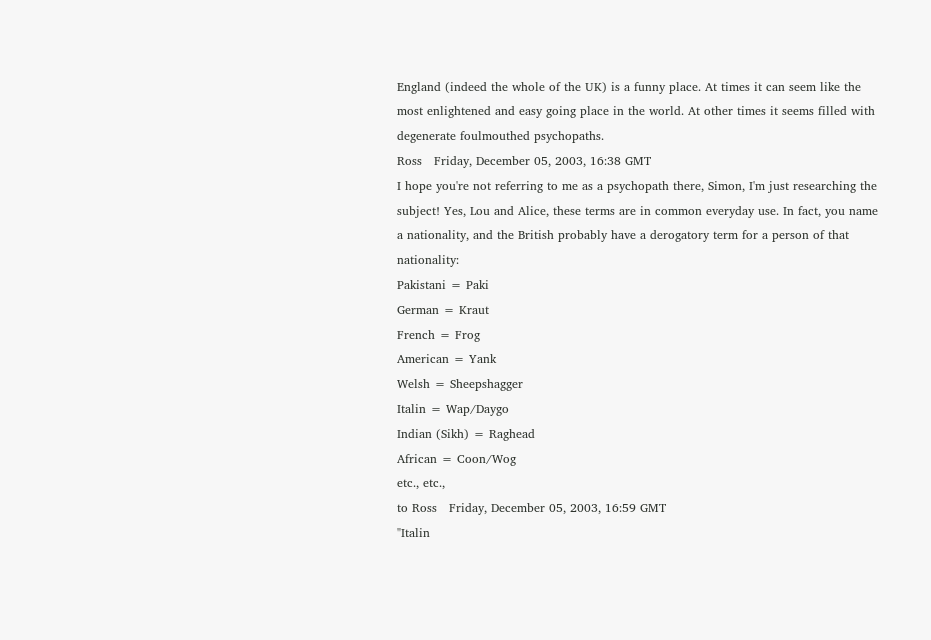England (indeed the whole of the UK) is a funny place. At times it can seem like the most enlightened and easy going place in the world. At other times it seems filled with degenerate foulmouthed psychopaths.
Ross   Friday, December 05, 2003, 16:38 GMT
I hope you're not referring to me as a psychopath there, Simon, I'm just researching the subject! Yes, Lou and Alice, these terms are in common everyday use. In fact, you name a nationality, and the British probably have a derogatory term for a person of that nationality:
Pakistani = Paki
German = Kraut
French = Frog
American = Yank
Welsh = Sheepshagger
Italin = Wap/Daygo
Indian (Sikh) = Raghead
African = Coon/Wog
etc., etc.,
to Ross   Friday, December 05, 2003, 16:59 GMT
"Italin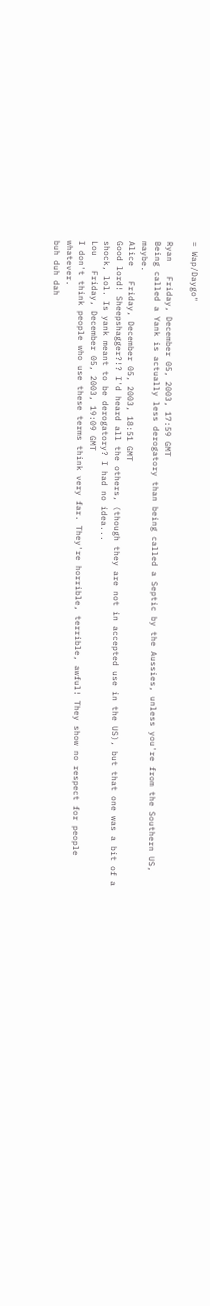= Wap/Daygo"

Ryan   Friday, December 05, 2003, 17:59 GMT
Being called a Yank is actually less derogatory than being called a Septic by the Aussies, unless you're from the Southern US, maybe.
Alice   Friday, December 05, 2003, 18:51 GMT
Good lord! Sheepshagger?!? I'd heard all the others, (though they are not in accepted use in the US), but that one was a bit of a shock, lol. Is yank meant to be derogatory? I had no idea...
Lou   Friday, December 05, 2003, 19:09 GMT
I don't think people who use these terms think very far. They're horrible, terrible, awful! They show no respect for people whatever.
buh duh dah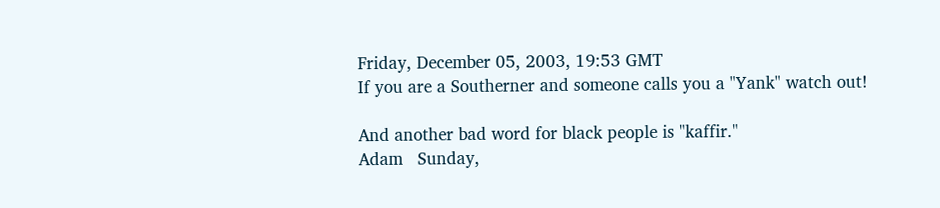Friday, December 05, 2003, 19:53 GMT
If you are a Southerner and someone calls you a "Yank" watch out!

And another bad word for black people is "kaffir."
Adam   Sunday,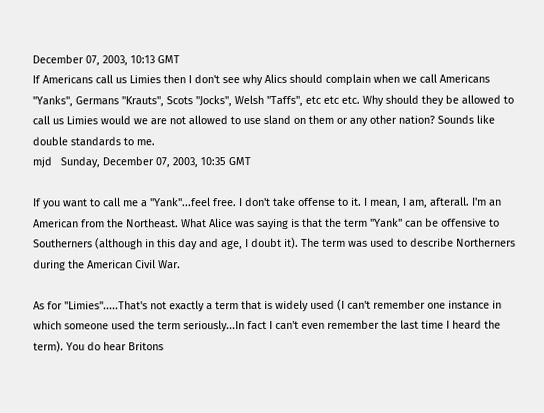December 07, 2003, 10:13 GMT
If Americans call us Limies then I don't see why Alics should complain when we call Americans "Yanks", Germans "Krauts", Scots "Jocks", Welsh "Taffs", etc etc etc. Why should they be allowed to call us Limies would we are not allowed to use sland on them or any other nation? Sounds like double standards to me.
mjd   Sunday, December 07, 2003, 10:35 GMT

If you want to call me a "Yank"...feel free. I don't take offense to it. I mean, I am, afterall. I'm an American from the Northeast. What Alice was saying is that the term "Yank" can be offensive to Southerners (although in this day and age, I doubt it). The term was used to describe Northerners during the American Civil War.

As for "Limies".....That's not exactly a term that is widely used (I can't remember one instance in which someone used the term seriously...In fact I can't even remember the last time I heard the term). You do hear Britons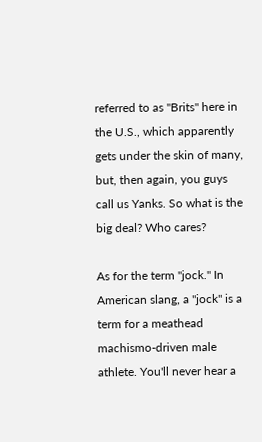referred to as "Brits" here in the U.S., which apparently gets under the skin of many, but, then again, you guys call us Yanks. So what is the big deal? Who cares?

As for the term "jock." In American slang, a "jock" is a term for a meathead machismo-driven male athlete. You'll never hear a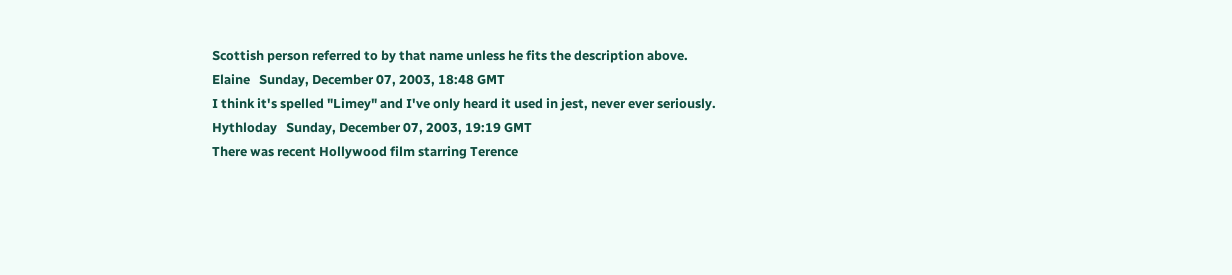Scottish person referred to by that name unless he fits the description above.
Elaine   Sunday, December 07, 2003, 18:48 GMT
I think it's spelled "Limey" and I've only heard it used in jest, never ever seriously.
Hythloday   Sunday, December 07, 2003, 19:19 GMT
There was recent Hollywood film starring Terence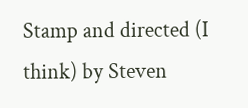Stamp and directed (I think) by Steven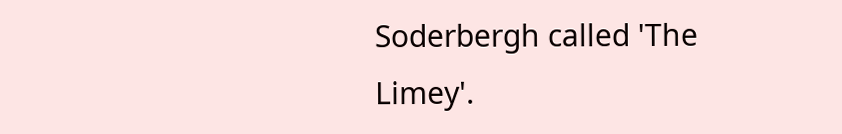Soderbergh called 'The Limey'.